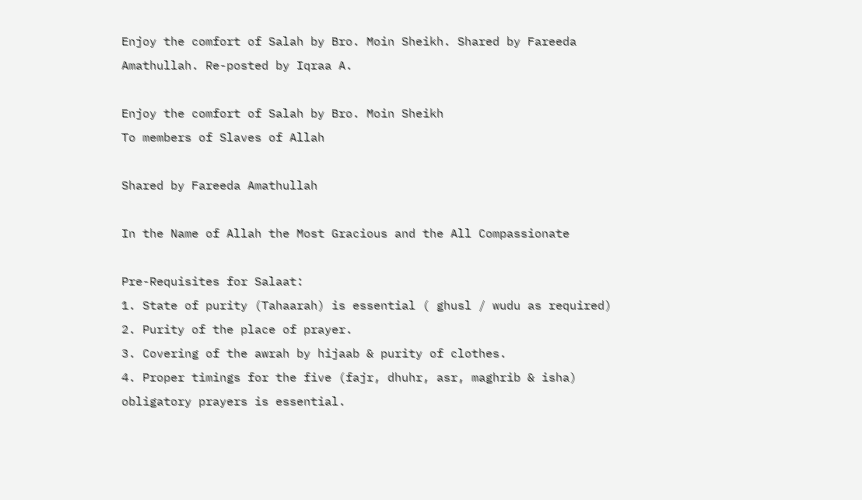Enjoy the comfort of Salah by Bro. Moin Sheikh. Shared by Fareeda Amathullah. Re-posted by Iqraa A.

Enjoy the comfort of Salah by Bro. Moin Sheikh
To members of Slaves of Allah

Shared by Fareeda Amathullah

In the Name of Allah the Most Gracious and the All Compassionate

Pre-Requisites for Salaat:
1. State of purity (Tahaarah) is essential ( ghusl / wudu as required)
2. Purity of the place of prayer.
3. Covering of the awrah by hijaab & purity of clothes.
4. Proper timings for the five (fajr, dhuhr, asr, maghrib & isha) obligatory prayers is essential.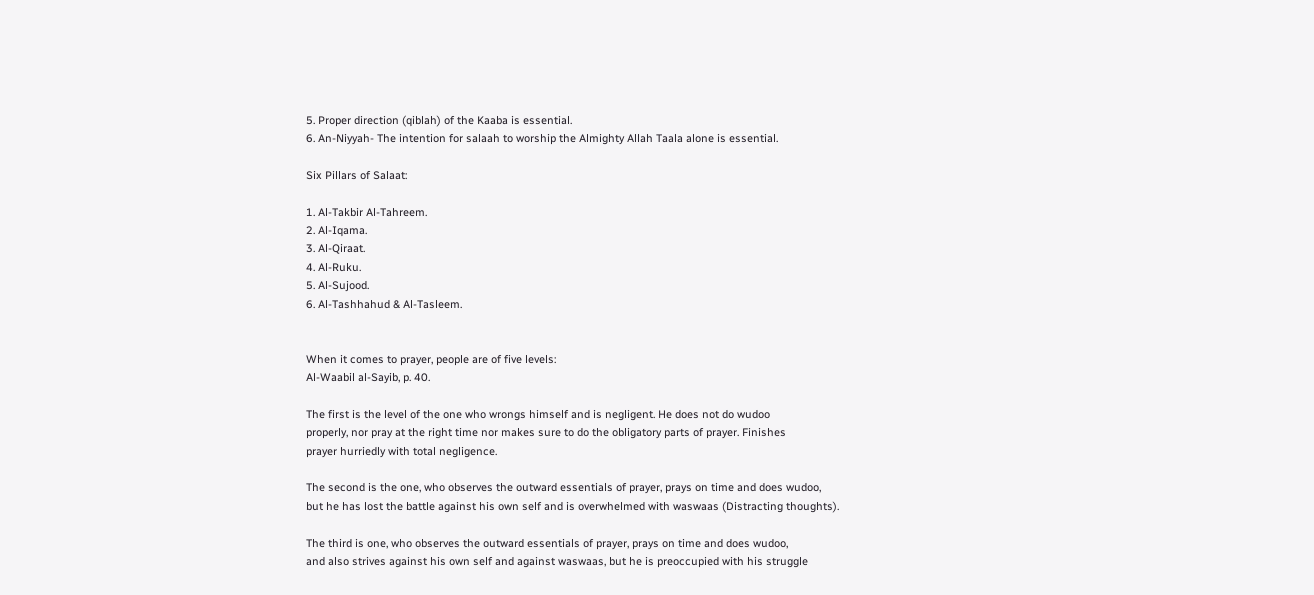5. Proper direction (qiblah) of the Kaaba is essential.
6. An-Niyyah- The intention for salaah to worship the Almighty Allah Taala alone is essential.

Six Pillars of Salaat:

1. Al-Takbir Al-Tahreem.
2. Al-Iqama.
3. Al-Qiraat.
4. Al-Ruku.
5. Al-Sujood.
6. Al-Tashhahud & Al-Tasleem.


When it comes to prayer, people are of five levels:
Al-Waabil al-Sayib, p. 40.

The first is the level of the one who wrongs himself and is negligent. He does not do wudoo
properly, nor pray at the right time nor makes sure to do the obligatory parts of prayer. Finishes
prayer hurriedly with total negligence.

The second is the one, who observes the outward essentials of prayer, prays on time and does wudoo,
but he has lost the battle against his own self and is overwhelmed with waswaas (Distracting thoughts).

The third is one, who observes the outward essentials of prayer, prays on time and does wudoo,
and also strives against his own self and against waswaas, but he is preoccupied with his struggle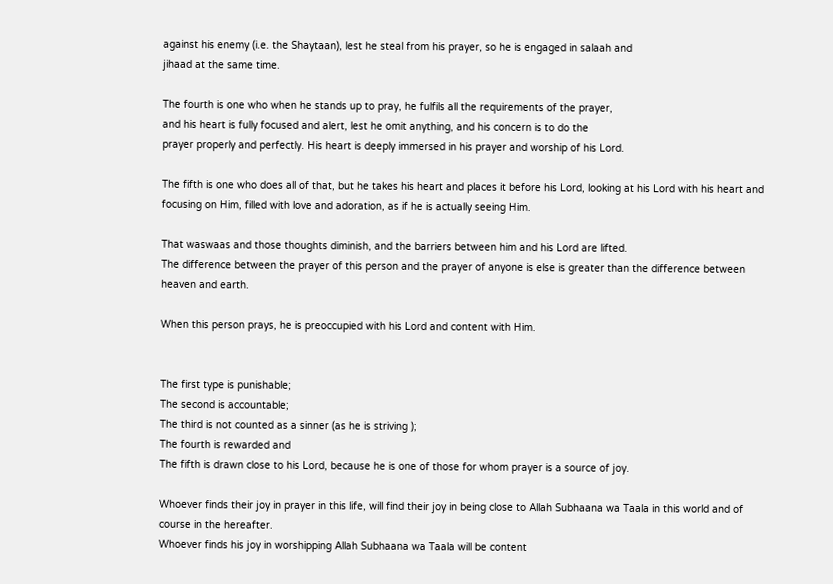against his enemy (i.e. the Shaytaan), lest he steal from his prayer, so he is engaged in salaah and
jihaad at the same time.

The fourth is one who when he stands up to pray, he fulfils all the requirements of the prayer,
and his heart is fully focused and alert, lest he omit anything, and his concern is to do the
prayer properly and perfectly. His heart is deeply immersed in his prayer and worship of his Lord.

The fifth is one who does all of that, but he takes his heart and places it before his Lord, looking at his Lord with his heart and focusing on Him, filled with love and adoration, as if he is actually seeing Him.

That waswaas and those thoughts diminish, and the barriers between him and his Lord are lifted.
The difference between the prayer of this person and the prayer of anyone is else is greater than the difference between heaven and earth.

When this person prays, he is preoccupied with his Lord and content with Him.


The first type is punishable;
The second is accountable;
The third is not counted as a sinner (as he is striving );
The fourth is rewarded and
The fifth is drawn close to his Lord, because he is one of those for whom prayer is a source of joy.

Whoever finds their joy in prayer in this life, will find their joy in being close to Allah Subhaana wa Taala in this world and of course in the hereafter.
Whoever finds his joy in worshipping Allah Subhaana wa Taala will be content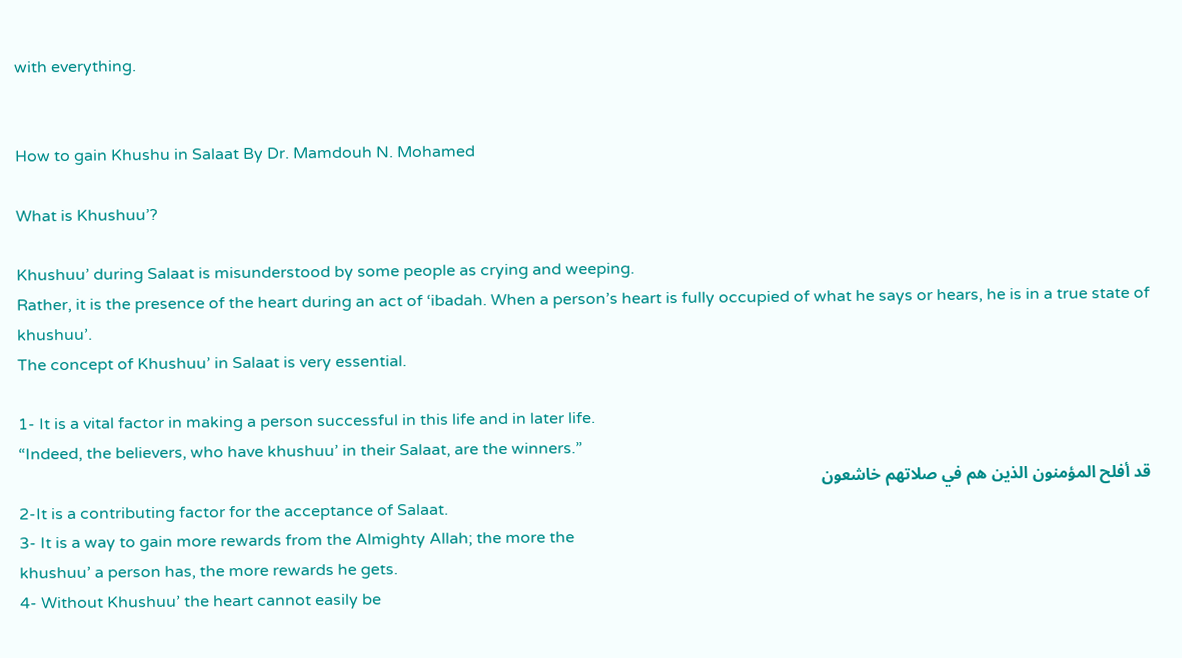with everything.


How to gain Khushu in Salaat By Dr. Mamdouh N. Mohamed

What is Khushuu’?

Khushuu’ during Salaat is misunderstood by some people as crying and weeping.
Rather, it is the presence of the heart during an act of ‘ibadah. When a person’s heart is fully occupied of what he says or hears, he is in a true state of khushuu’.
The concept of Khushuu’ in Salaat is very essential.

1- It is a vital factor in making a person successful in this life and in later life.
“Indeed, the believers, who have khushuu’ in their Salaat, are the winners.”
قد أفلح المؤمنون الذين هم في صلاتهم خاشعون
2-It is a contributing factor for the acceptance of Salaat.
3- It is a way to gain more rewards from the Almighty Allah; the more the
khushuu’ a person has, the more rewards he gets.
4- Without Khushuu’ the heart cannot easily be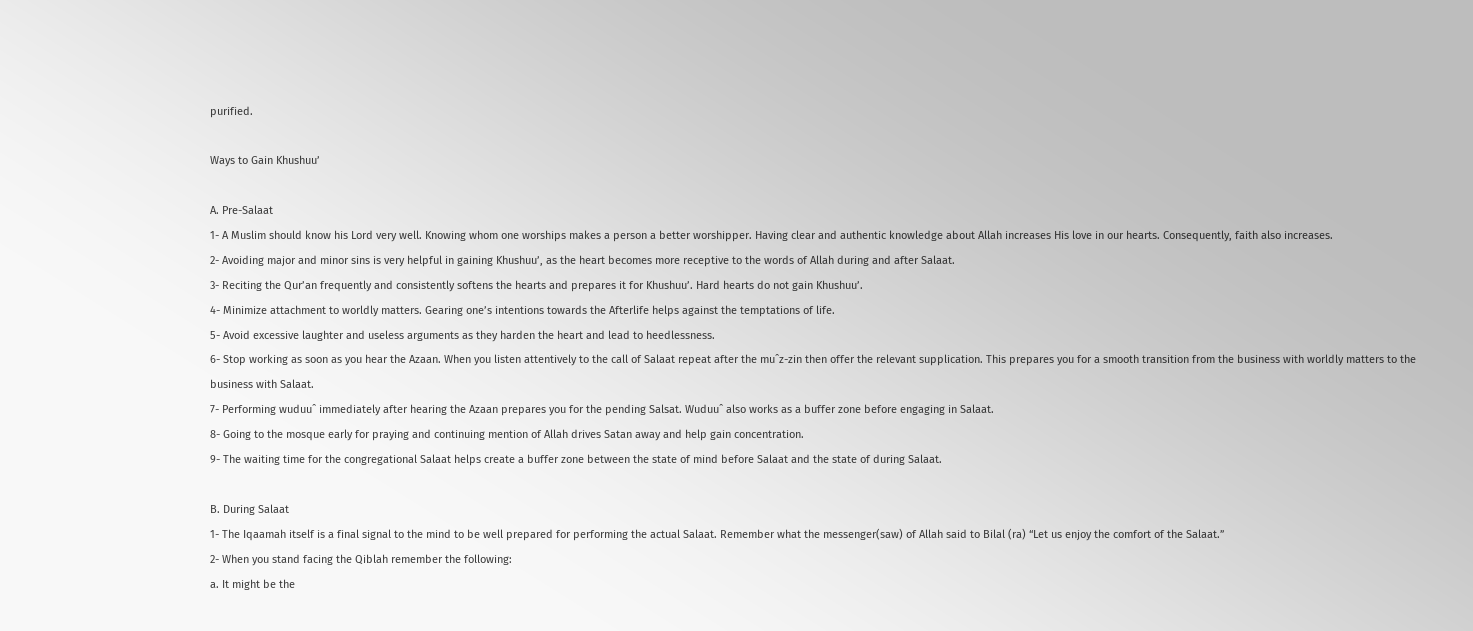purified.

Ways to Gain Khushuu’

A. Pre-Salaat
1- A Muslim should know his Lord very well. Knowing whom one worships makes a person a better worshipper. Having clear and authentic knowledge about Allah increases His love in our hearts. Consequently, faith also increases.
2- Avoiding major and minor sins is very helpful in gaining Khushuu’, as the heart becomes more receptive to the words of Allah during and after Salaat.
3- Reciting the Qur’an frequently and consistently softens the hearts and prepares it for Khushuu’. Hard hearts do not gain Khushuu’.
4- Minimize attachment to worldly matters. Gearing one’s intentions towards the Afterlife helps against the temptations of life.
5- Avoid excessive laughter and useless arguments as they harden the heart and lead to heedlessness.
6- Stop working as soon as you hear the Azaan. When you listen attentively to the call of Salaat repeat after the muˆz-zin then offer the relevant supplication. This prepares you for a smooth transition from the business with worldly matters to the business with Salaat.
7- Performing wuduuˆ immediately after hearing the Azaan prepares you for the pending Salsat. Wuduuˆ also works as a buffer zone before engaging in Salaat.
8- Going to the mosque early for praying and continuing mention of Allah drives Satan away and help gain concentration.
9- The waiting time for the congregational Salaat helps create a buffer zone between the state of mind before Salaat and the state of during Salaat.

B. During Salaat
1- The Iqaamah itself is a final signal to the mind to be well prepared for performing the actual Salaat. Remember what the messenger(saw) of Allah said to Bilal (ra) “Let us enjoy the comfort of the Salaat.”
2- When you stand facing the Qiblah remember the following:
a. It might be the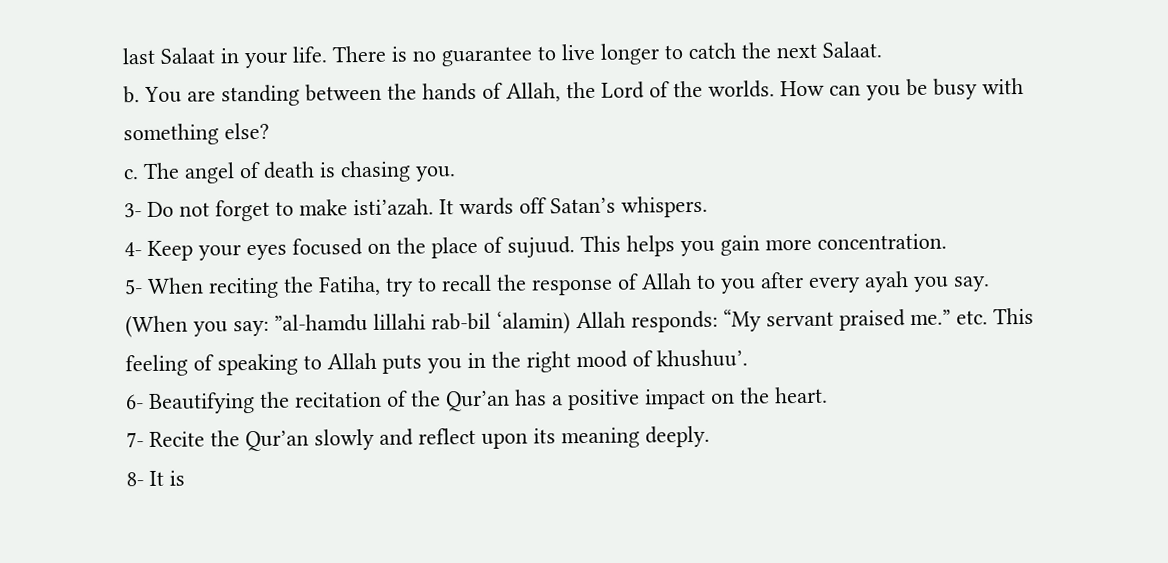last Salaat in your life. There is no guarantee to live longer to catch the next Salaat.
b. You are standing between the hands of Allah, the Lord of the worlds. How can you be busy with something else?
c. The angel of death is chasing you.
3- Do not forget to make isti’azah. It wards off Satan’s whispers.
4- Keep your eyes focused on the place of sujuud. This helps you gain more concentration.
5- When reciting the Fatiha, try to recall the response of Allah to you after every ayah you say. (When you say: ”al-hamdu lillahi rab-bil ‘alamin) Allah responds: “My servant praised me.” etc. This feeling of speaking to Allah puts you in the right mood of khushuu’.
6- Beautifying the recitation of the Qur’an has a positive impact on the heart.
7- Recite the Qur’an slowly and reflect upon its meaning deeply.
8- It is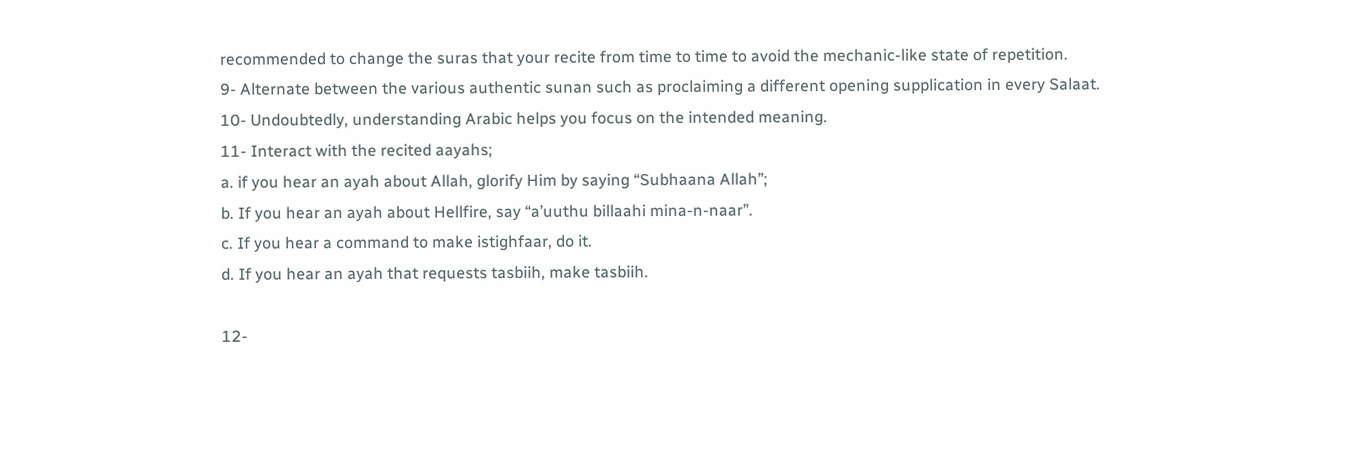recommended to change the suras that your recite from time to time to avoid the mechanic-like state of repetition.
9- Alternate between the various authentic sunan such as proclaiming a different opening supplication in every Salaat.
10- Undoubtedly, understanding Arabic helps you focus on the intended meaning.
11- Interact with the recited aayahs;
a. if you hear an ayah about Allah, glorify Him by saying “Subhaana Allah”;
b. If you hear an ayah about Hellfire, say “a’uuthu billaahi mina-n-naar”.
c. If you hear a command to make istighfaar, do it.
d. If you hear an ayah that requests tasbiih, make tasbiih.

12-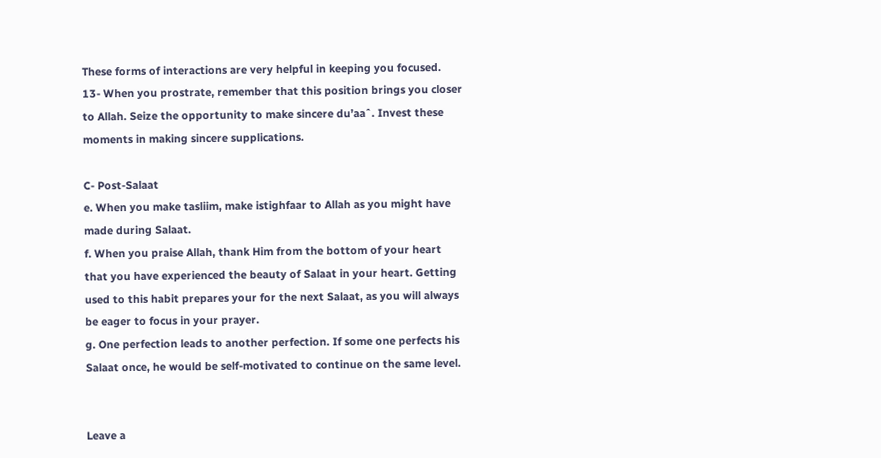These forms of interactions are very helpful in keeping you focused.
13- When you prostrate, remember that this position brings you closer to Allah. Seize the opportunity to make sincere du’aaˆ. Invest these moments in making sincere supplications.

C- Post-Salaat
e. When you make tasliim, make istighfaar to Allah as you might have made during Salaat.
f. When you praise Allah, thank Him from the bottom of your heart that you have experienced the beauty of Salaat in your heart. Getting used to this habit prepares your for the next Salaat, as you will always be eager to focus in your prayer.
g. One perfection leads to another perfection. If some one perfects his Salaat once, he would be self-motivated to continue on the same level.


Leave a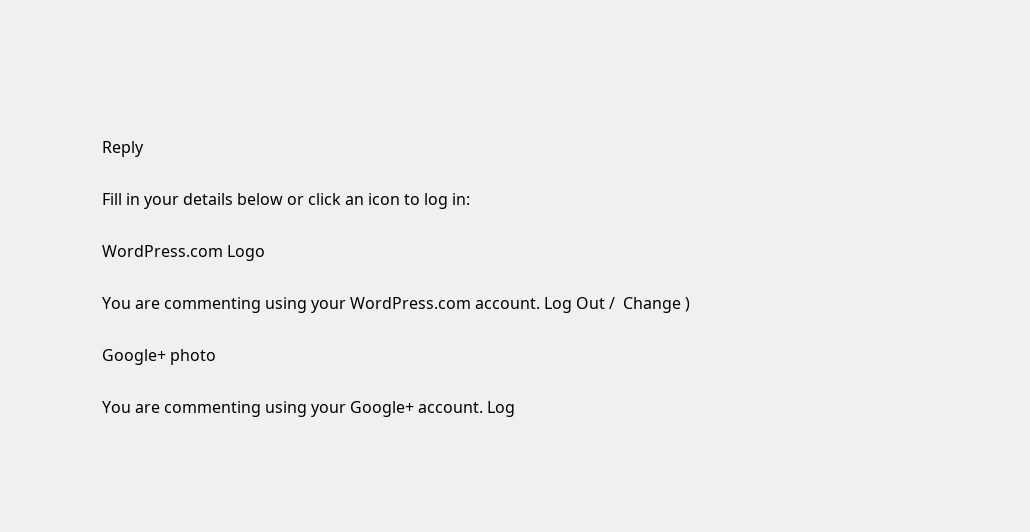Reply

Fill in your details below or click an icon to log in:

WordPress.com Logo

You are commenting using your WordPress.com account. Log Out /  Change )

Google+ photo

You are commenting using your Google+ account. Log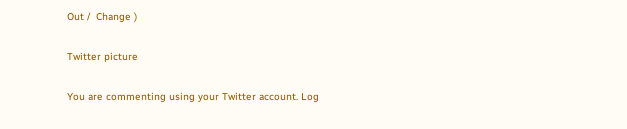Out /  Change )

Twitter picture

You are commenting using your Twitter account. Log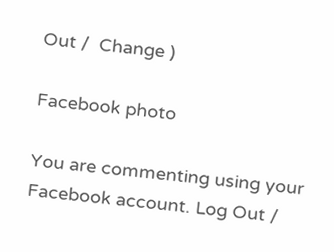Out /  Change )

Facebook photo

You are commenting using your Facebook account. Log Out /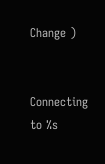Change )


Connecting to %s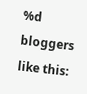%d bloggers like this: